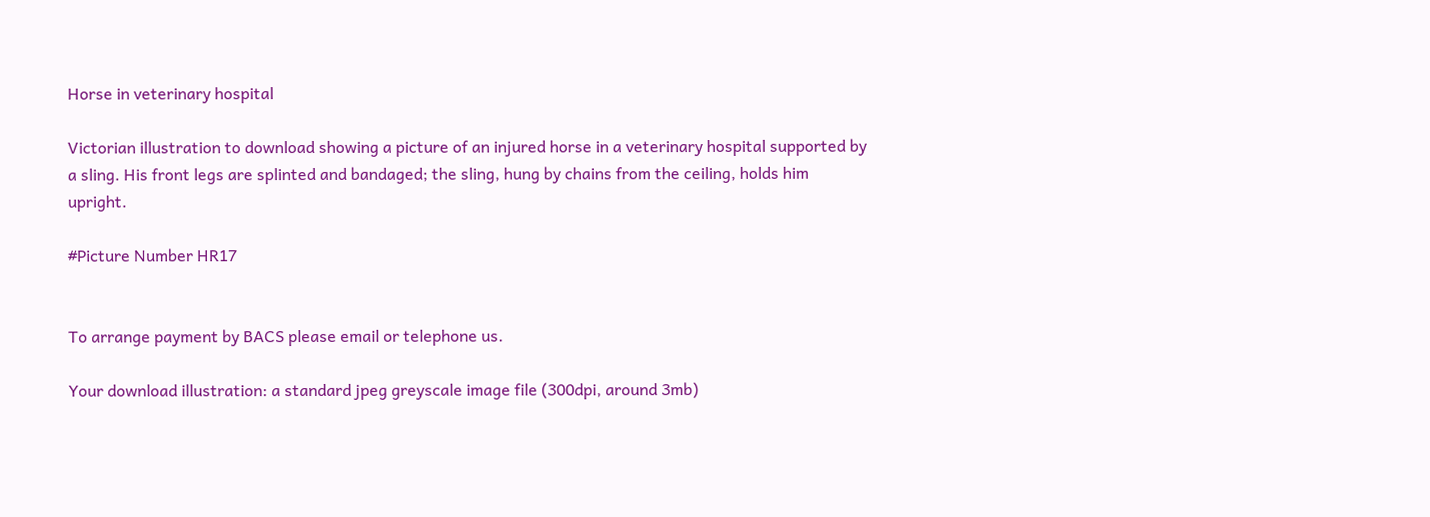Horse in veterinary hospital

Victorian illustration to download showing a picture of an injured horse in a veterinary hospital supported by a sling. His front legs are splinted and bandaged; the sling, hung by chains from the ceiling, holds him upright.

#Picture Number HR17


To arrange payment by BACS please email or telephone us.

Your download illustration: a standard jpeg greyscale image file (300dpi, around 3mb)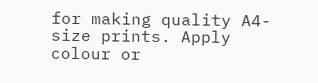for making quality A4-size prints. Apply colour or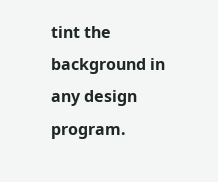tint the background in any design program.